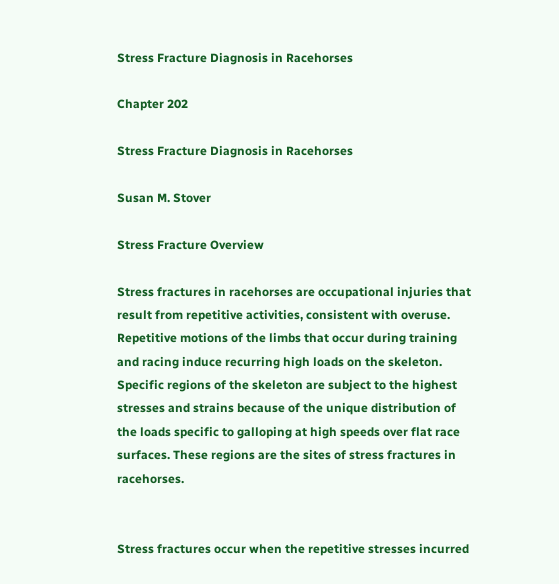Stress Fracture Diagnosis in Racehorses

Chapter 202

Stress Fracture Diagnosis in Racehorses

Susan M. Stover

Stress Fracture Overview

Stress fractures in racehorses are occupational injuries that result from repetitive activities, consistent with overuse. Repetitive motions of the limbs that occur during training and racing induce recurring high loads on the skeleton. Specific regions of the skeleton are subject to the highest stresses and strains because of the unique distribution of the loads specific to galloping at high speeds over flat race surfaces. These regions are the sites of stress fractures in racehorses.


Stress fractures occur when the repetitive stresses incurred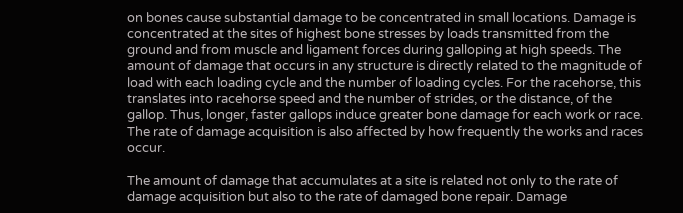on bones cause substantial damage to be concentrated in small locations. Damage is concentrated at the sites of highest bone stresses by loads transmitted from the ground and from muscle and ligament forces during galloping at high speeds. The amount of damage that occurs in any structure is directly related to the magnitude of load with each loading cycle and the number of loading cycles. For the racehorse, this translates into racehorse speed and the number of strides, or the distance, of the gallop. Thus, longer, faster gallops induce greater bone damage for each work or race. The rate of damage acquisition is also affected by how frequently the works and races occur.

The amount of damage that accumulates at a site is related not only to the rate of damage acquisition but also to the rate of damaged bone repair. Damage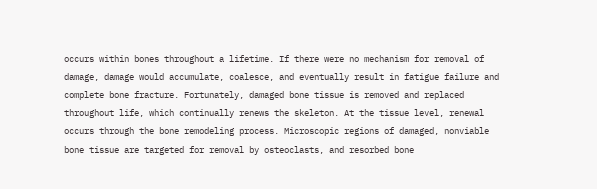occurs within bones throughout a lifetime. If there were no mechanism for removal of damage, damage would accumulate, coalesce, and eventually result in fatigue failure and complete bone fracture. Fortunately, damaged bone tissue is removed and replaced throughout life, which continually renews the skeleton. At the tissue level, renewal occurs through the bone remodeling process. Microscopic regions of damaged, nonviable bone tissue are targeted for removal by osteoclasts, and resorbed bone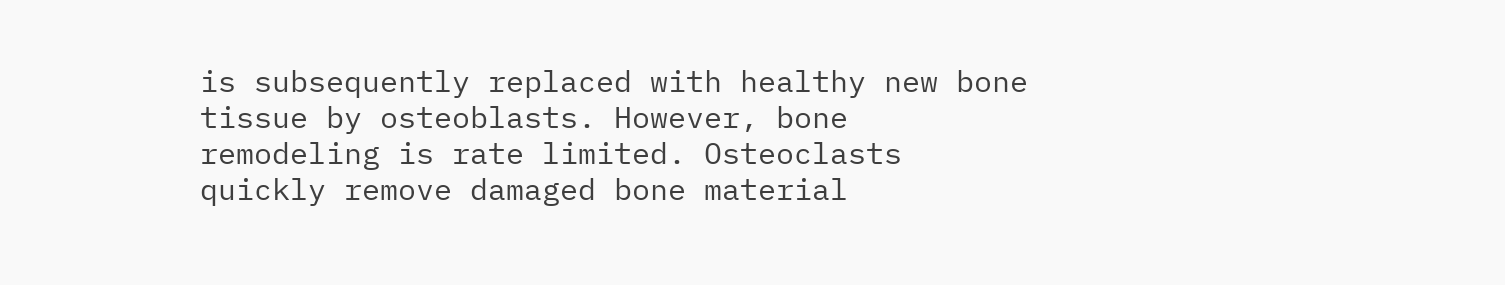is subsequently replaced with healthy new bone tissue by osteoblasts. However, bone remodeling is rate limited. Osteoclasts quickly remove damaged bone material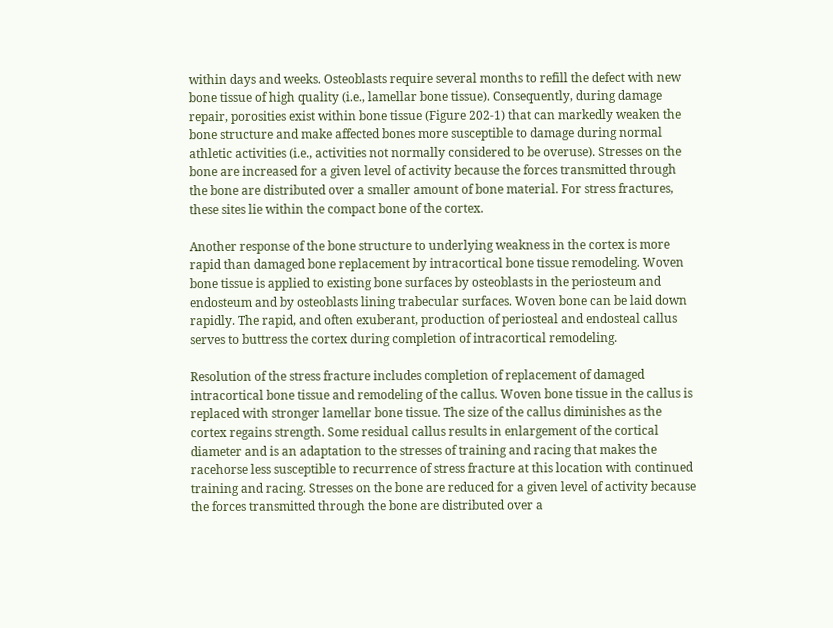within days and weeks. Osteoblasts require several months to refill the defect with new bone tissue of high quality (i.e., lamellar bone tissue). Consequently, during damage repair, porosities exist within bone tissue (Figure 202-1) that can markedly weaken the bone structure and make affected bones more susceptible to damage during normal athletic activities (i.e., activities not normally considered to be overuse). Stresses on the bone are increased for a given level of activity because the forces transmitted through the bone are distributed over a smaller amount of bone material. For stress fractures, these sites lie within the compact bone of the cortex.

Another response of the bone structure to underlying weakness in the cortex is more rapid than damaged bone replacement by intracortical bone tissue remodeling. Woven bone tissue is applied to existing bone surfaces by osteoblasts in the periosteum and endosteum and by osteoblasts lining trabecular surfaces. Woven bone can be laid down rapidly. The rapid, and often exuberant, production of periosteal and endosteal callus serves to buttress the cortex during completion of intracortical remodeling.

Resolution of the stress fracture includes completion of replacement of damaged intracortical bone tissue and remodeling of the callus. Woven bone tissue in the callus is replaced with stronger lamellar bone tissue. The size of the callus diminishes as the cortex regains strength. Some residual callus results in enlargement of the cortical diameter and is an adaptation to the stresses of training and racing that makes the racehorse less susceptible to recurrence of stress fracture at this location with continued training and racing. Stresses on the bone are reduced for a given level of activity because the forces transmitted through the bone are distributed over a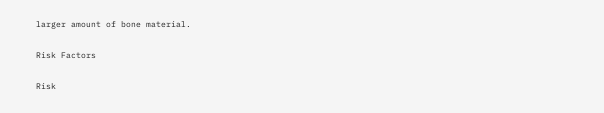larger amount of bone material.

Risk Factors

Risk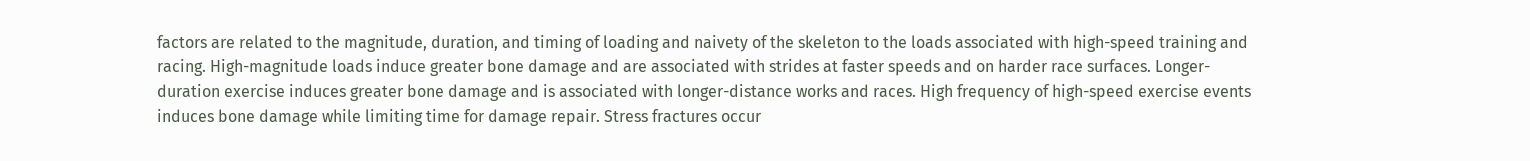factors are related to the magnitude, duration, and timing of loading and naivety of the skeleton to the loads associated with high-speed training and racing. High-magnitude loads induce greater bone damage and are associated with strides at faster speeds and on harder race surfaces. Longer-duration exercise induces greater bone damage and is associated with longer-distance works and races. High frequency of high-speed exercise events induces bone damage while limiting time for damage repair. Stress fractures occur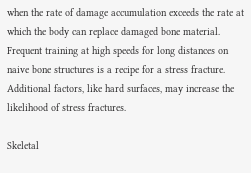when the rate of damage accumulation exceeds the rate at which the body can replace damaged bone material. Frequent training at high speeds for long distances on naive bone structures is a recipe for a stress fracture. Additional factors, like hard surfaces, may increase the likelihood of stress fractures.

Skeletal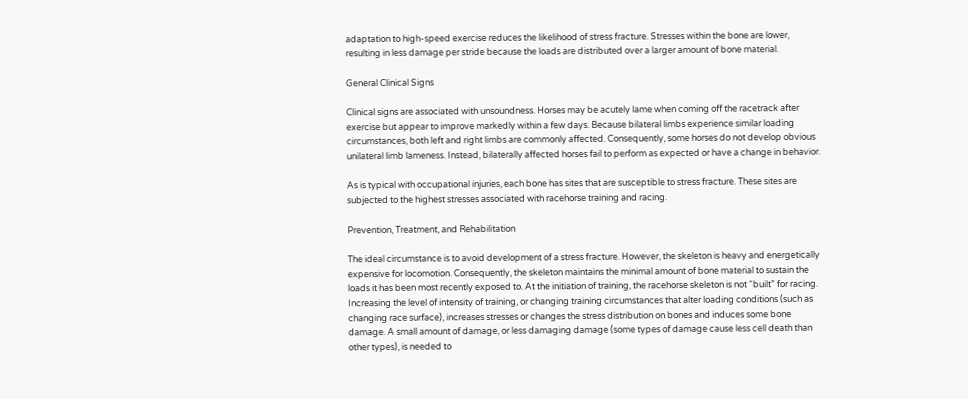adaptation to high-speed exercise reduces the likelihood of stress fracture. Stresses within the bone are lower, resulting in less damage per stride because the loads are distributed over a larger amount of bone material.

General Clinical Signs

Clinical signs are associated with unsoundness. Horses may be acutely lame when coming off the racetrack after exercise but appear to improve markedly within a few days. Because bilateral limbs experience similar loading circumstances, both left and right limbs are commonly affected. Consequently, some horses do not develop obvious unilateral limb lameness. Instead, bilaterally affected horses fail to perform as expected or have a change in behavior.

As is typical with occupational injuries, each bone has sites that are susceptible to stress fracture. These sites are subjected to the highest stresses associated with racehorse training and racing.

Prevention, Treatment, and Rehabilitation

The ideal circumstance is to avoid development of a stress fracture. However, the skeleton is heavy and energetically expensive for locomotion. Consequently, the skeleton maintains the minimal amount of bone material to sustain the loads it has been most recently exposed to. At the initiation of training, the racehorse skeleton is not “built” for racing. Increasing the level of intensity of training, or changing training circumstances that alter loading conditions (such as changing race surface), increases stresses or changes the stress distribution on bones and induces some bone damage. A small amount of damage, or less damaging damage (some types of damage cause less cell death than other types), is needed to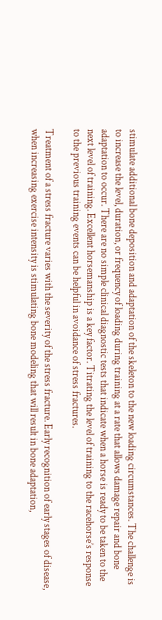stimulate additional bone deposition and adaptation of the skeleton to the new loading circumstances. The challenge is to increase the level, duration, or frequency of loading during training at a rate that allows damage repair and bone adaptation to occur. There are no simple clinical diagnostic tests that indicate when a horse is ready to be taken to the next level of training. Excellent horsemanship is a key factor. Titrating the level of training to the racehorse’s response to the previous training events can be helpful in avoidance of stress fractures.

Treatment of a stress fracture varies with the severity of the stress fracture. Early recognition of early stages of disease, when increasing exercise intensity is stimulating bone modeling that will result in bone adaptation,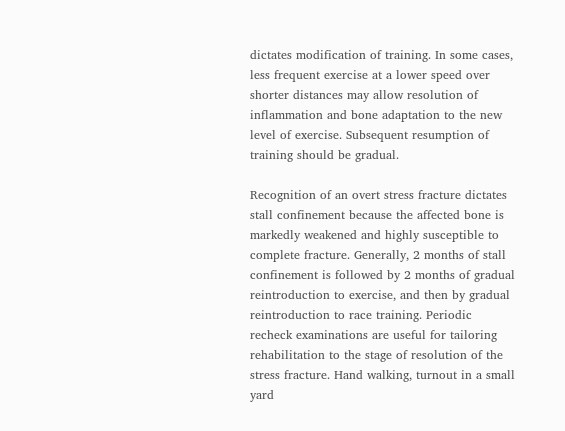dictates modification of training. In some cases, less frequent exercise at a lower speed over shorter distances may allow resolution of inflammation and bone adaptation to the new level of exercise. Subsequent resumption of training should be gradual.

Recognition of an overt stress fracture dictates stall confinement because the affected bone is markedly weakened and highly susceptible to complete fracture. Generally, 2 months of stall confinement is followed by 2 months of gradual reintroduction to exercise, and then by gradual reintroduction to race training. Periodic recheck examinations are useful for tailoring rehabilitation to the stage of resolution of the stress fracture. Hand walking, turnout in a small yard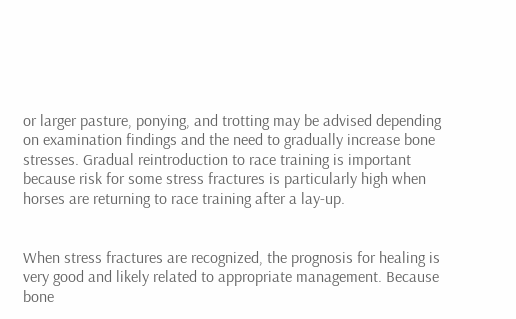or larger pasture, ponying, and trotting may be advised depending on examination findings and the need to gradually increase bone stresses. Gradual reintroduction to race training is important because risk for some stress fractures is particularly high when horses are returning to race training after a lay-up.


When stress fractures are recognized, the prognosis for healing is very good and likely related to appropriate management. Because bone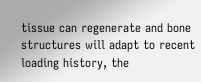tissue can regenerate and bone structures will adapt to recent loading history, the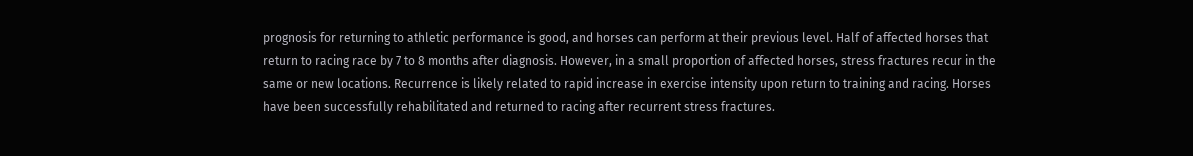prognosis for returning to athletic performance is good, and horses can perform at their previous level. Half of affected horses that return to racing race by 7 to 8 months after diagnosis. However, in a small proportion of affected horses, stress fractures recur in the same or new locations. Recurrence is likely related to rapid increase in exercise intensity upon return to training and racing. Horses have been successfully rehabilitated and returned to racing after recurrent stress fractures.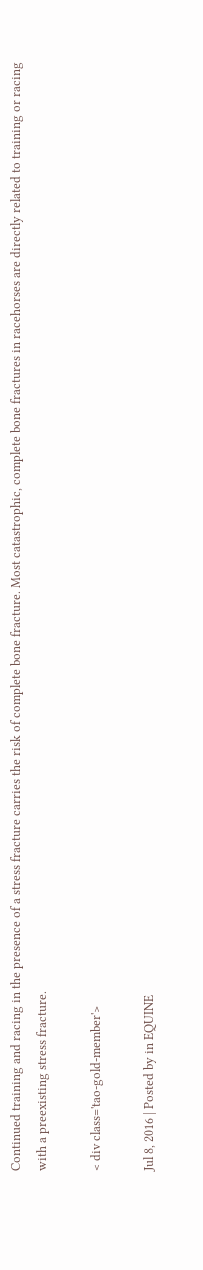Continued training and racing in the presence of a stress fracture carries the risk of complete bone fracture. Most catastrophic, complete bone fractures in racehorses are directly related to training or racing with a preexisting stress fracture.

< div class='tao-gold-member'>

Jul 8, 2016 | Posted by in EQUINE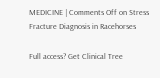MEDICINE | Comments Off on Stress Fracture Diagnosis in Racehorses

Full access? Get Clinical Tree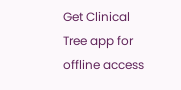Get Clinical Tree app for offline access